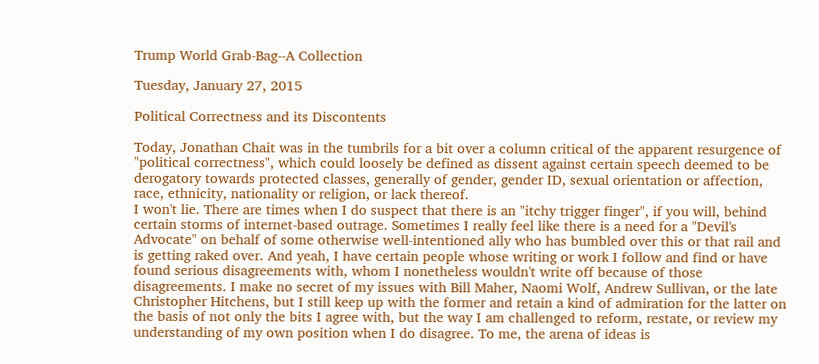Trump World Grab-Bag--A Collection

Tuesday, January 27, 2015

Political Correctness and its Discontents

Today, Jonathan Chait was in the tumbrils for a bit over a column critical of the apparent resurgence of "political correctness", which could loosely be defined as dissent against certain speech deemed to be derogatory towards protected classes, generally of gender, gender ID, sexual orientation or affection, race, ethnicity, nationality or religion, or lack thereof.
I won't lie. There are times when I do suspect that there is an "itchy trigger finger", if you will, behind certain storms of internet-based outrage. Sometimes I really feel like there is a need for a "Devil's Advocate" on behalf of some otherwise well-intentioned ally who has bumbled over this or that rail and is getting raked over. And yeah, I have certain people whose writing or work I follow and find or have found serious disagreements with, whom I nonetheless wouldn't write off because of those disagreements. I make no secret of my issues with Bill Maher, Naomi Wolf, Andrew Sullivan, or the late Christopher Hitchens, but I still keep up with the former and retain a kind of admiration for the latter on the basis of not only the bits I agree with, but the way I am challenged to reform, restate, or review my understanding of my own position when I do disagree. To me, the arena of ideas is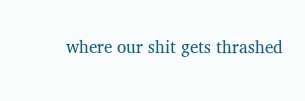where our shit gets thrashed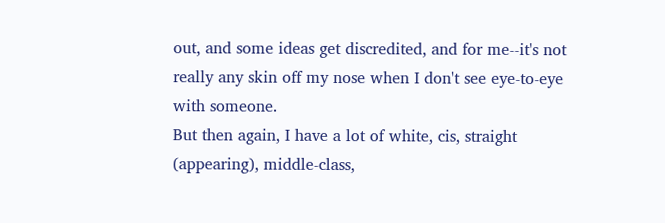out, and some ideas get discredited, and for me--it's not really any skin off my nose when I don't see eye-to-eye with someone.
But then again, I have a lot of white, cis, straight (appearing), middle-class,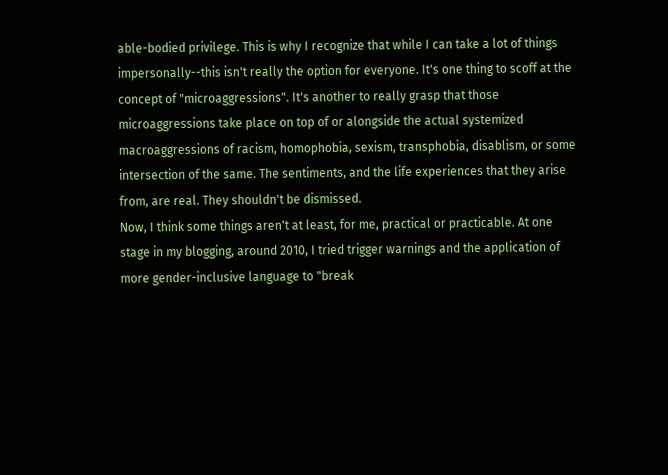able-bodied privilege. This is why I recognize that while I can take a lot of things impersonally--this isn't really the option for everyone. It's one thing to scoff at the concept of "microaggressions". It's another to really grasp that those microaggressions take place on top of or alongside the actual systemized macroaggressions of racism, homophobia, sexism, transphobia, disablism, or some intersection of the same. The sentiments, and the life experiences that they arise from, are real. They shouldn't be dismissed.
Now, I think some things aren't at least, for me, practical or practicable. At one stage in my blogging, around 2010, I tried trigger warnings and the application of more gender-inclusive language to "break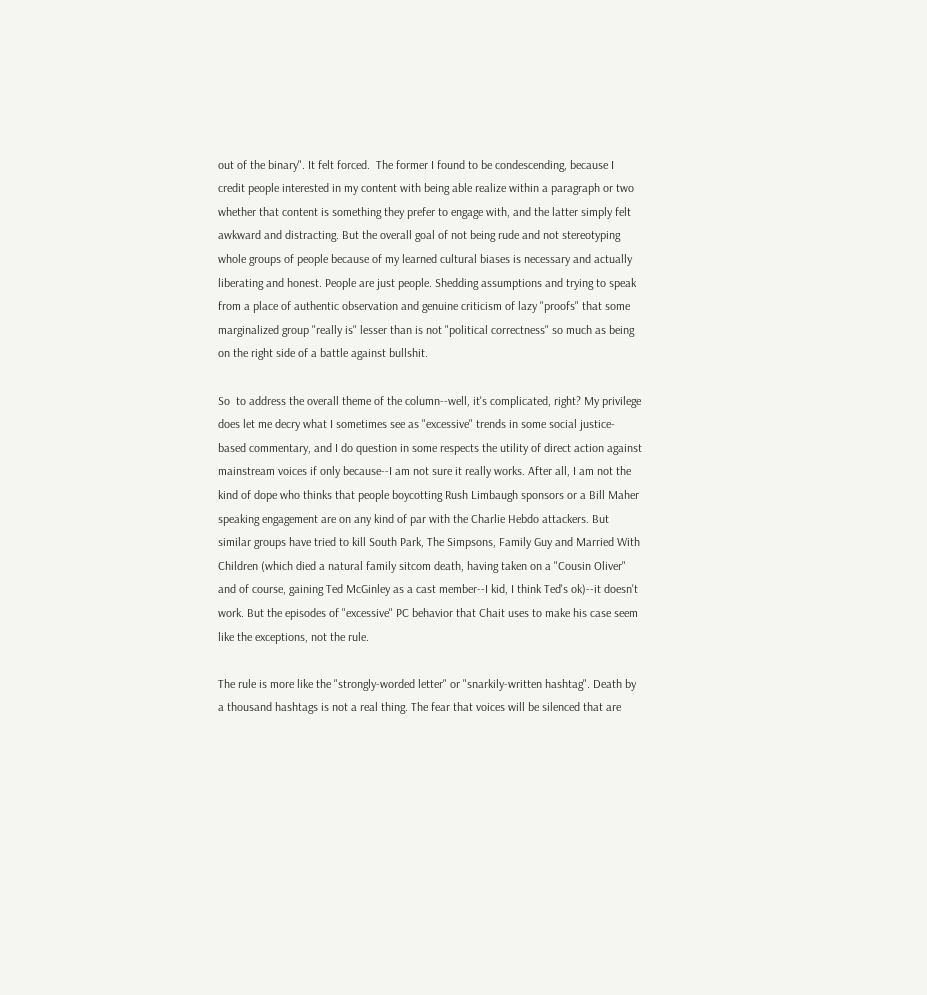out of the binary". It felt forced.  The former I found to be condescending, because I credit people interested in my content with being able realize within a paragraph or two whether that content is something they prefer to engage with, and the latter simply felt awkward and distracting. But the overall goal of not being rude and not stereotyping whole groups of people because of my learned cultural biases is necessary and actually liberating and honest. People are just people. Shedding assumptions and trying to speak from a place of authentic observation and genuine criticism of lazy "proofs" that some marginalized group "really is" lesser than is not "political correctness" so much as being on the right side of a battle against bullshit.

So  to address the overall theme of the column--well, it's complicated, right? My privilege does let me decry what I sometimes see as "excessive" trends in some social justice-based commentary, and I do question in some respects the utility of direct action against mainstream voices if only because--I am not sure it really works. After all, I am not the kind of dope who thinks that people boycotting Rush Limbaugh sponsors or a Bill Maher speaking engagement are on any kind of par with the Charlie Hebdo attackers. But similar groups have tried to kill South Park, The Simpsons, Family Guy and Married With Children (which died a natural family sitcom death, having taken on a "Cousin Oliver" and of course, gaining Ted McGinley as a cast member--I kid, I think Ted's ok)--it doesn't work. But the episodes of "excessive" PC behavior that Chait uses to make his case seem like the exceptions, not the rule.

The rule is more like the "strongly-worded letter" or "snarkily-written hashtag". Death by a thousand hashtags is not a real thing. The fear that voices will be silenced that are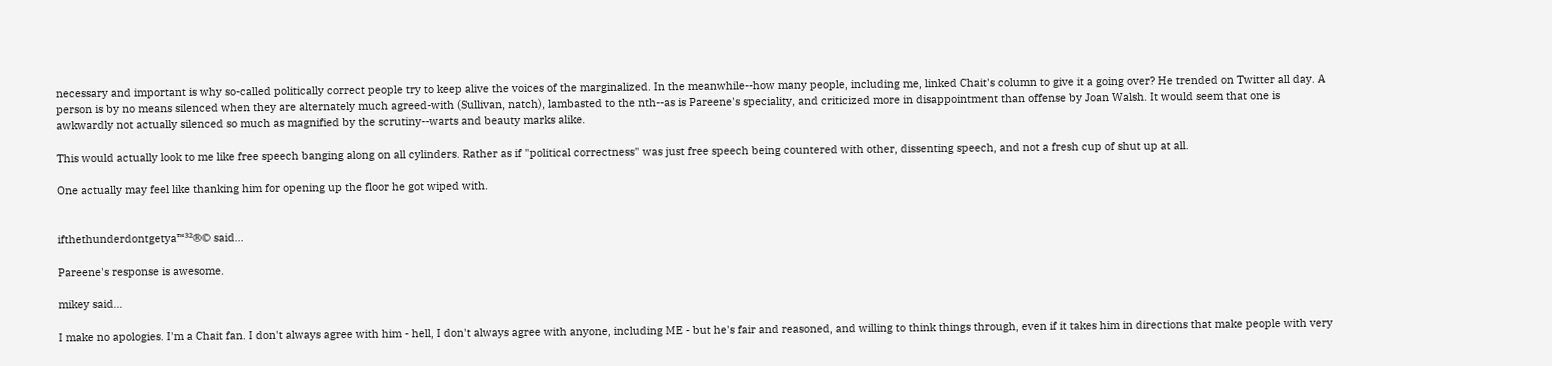necessary and important is why so-called politically correct people try to keep alive the voices of the marginalized. In the meanwhile--how many people, including me, linked Chait's column to give it a going over? He trended on Twitter all day. A person is by no means silenced when they are alternately much agreed-with (Sullivan, natch), lambasted to the nth--as is Pareene's speciality, and criticized more in disappointment than offense by Joan Walsh. It would seem that one is awkwardly not actually silenced so much as magnified by the scrutiny--warts and beauty marks alike.

This would actually look to me like free speech banging along on all cylinders. Rather as if "political correctness" was just free speech being countered with other, dissenting speech, and not a fresh cup of shut up at all.

One actually may feel like thanking him for opening up the floor he got wiped with.


ifthethunderdontgetya™³²®© said...

Pareene's response is awesome.

mikey said...

I make no apologies. I'm a Chait fan. I don't always agree with him - hell, I don't always agree with anyone, including ME - but he's fair and reasoned, and willing to think things through, even if it takes him in directions that make people with very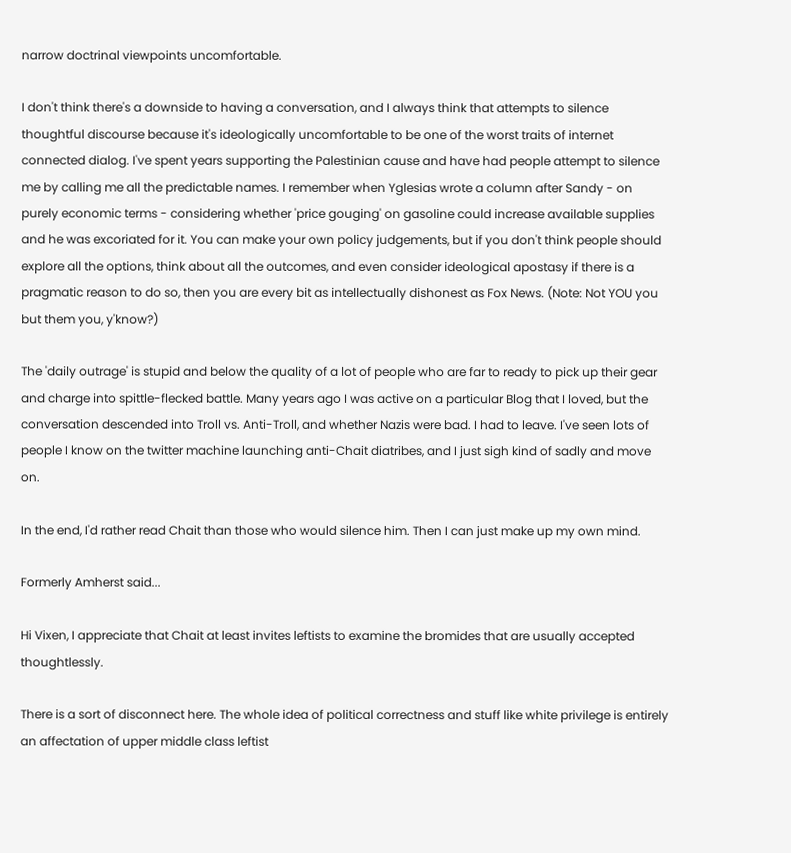narrow doctrinal viewpoints uncomfortable.

I don't think there's a downside to having a conversation, and I always think that attempts to silence thoughtful discourse because it's ideologically uncomfortable to be one of the worst traits of internet connected dialog. I've spent years supporting the Palestinian cause and have had people attempt to silence me by calling me all the predictable names. I remember when Yglesias wrote a column after Sandy - on purely economic terms - considering whether 'price gouging' on gasoline could increase available supplies and he was excoriated for it. You can make your own policy judgements, but if you don't think people should explore all the options, think about all the outcomes, and even consider ideological apostasy if there is a pragmatic reason to do so, then you are every bit as intellectually dishonest as Fox News. (Note: Not YOU you but them you, y'know?)

The 'daily outrage' is stupid and below the quality of a lot of people who are far to ready to pick up their gear and charge into spittle-flecked battle. Many years ago I was active on a particular Blog that I loved, but the conversation descended into Troll vs. Anti-Troll, and whether Nazis were bad. I had to leave. I've seen lots of people I know on the twitter machine launching anti-Chait diatribes, and I just sigh kind of sadly and move on.

In the end, I'd rather read Chait than those who would silence him. Then I can just make up my own mind.

Formerly Amherst said...

Hi Vixen, I appreciate that Chait at least invites leftists to examine the bromides that are usually accepted thoughtlessly.

There is a sort of disconnect here. The whole idea of political correctness and stuff like white privilege is entirely an affectation of upper middle class leftist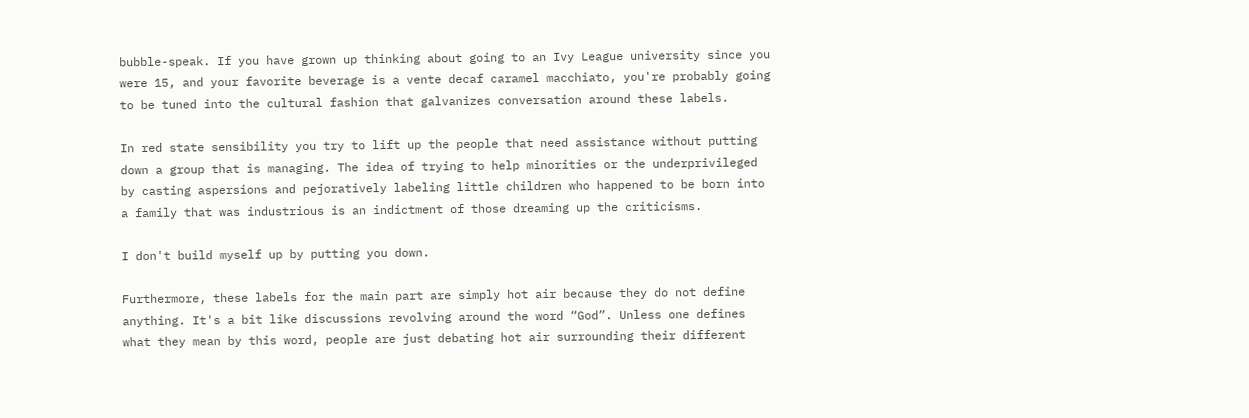bubble-speak. If you have grown up thinking about going to an Ivy League university since you were 15, and your favorite beverage is a vente decaf caramel macchiato, you're probably going to be tuned into the cultural fashion that galvanizes conversation around these labels.

In red state sensibility you try to lift up the people that need assistance without putting down a group that is managing. The idea of trying to help minorities or the underprivileged by casting aspersions and pejoratively labeling little children who happened to be born into a family that was industrious is an indictment of those dreaming up the criticisms.

I don't build myself up by putting you down.

Furthermore, these labels for the main part are simply hot air because they do not define anything. It's a bit like discussions revolving around the word “God”. Unless one defines what they mean by this word, people are just debating hot air surrounding their different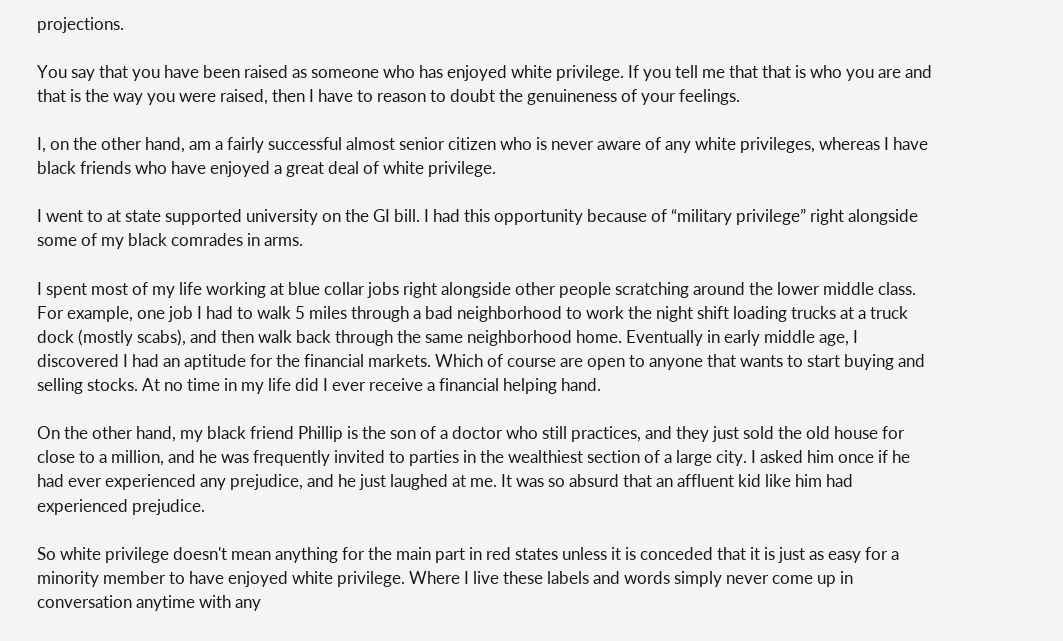projections.

You say that you have been raised as someone who has enjoyed white privilege. If you tell me that that is who you are and that is the way you were raised, then I have to reason to doubt the genuineness of your feelings.

I, on the other hand, am a fairly successful almost senior citizen who is never aware of any white privileges, whereas I have black friends who have enjoyed a great deal of white privilege.

I went to at state supported university on the GI bill. I had this opportunity because of “military privilege” right alongside some of my black comrades in arms.

I spent most of my life working at blue collar jobs right alongside other people scratching around the lower middle class. For example, one job I had to walk 5 miles through a bad neighborhood to work the night shift loading trucks at a truck dock (mostly scabs), and then walk back through the same neighborhood home. Eventually in early middle age, I discovered I had an aptitude for the financial markets. Which of course are open to anyone that wants to start buying and selling stocks. At no time in my life did I ever receive a financial helping hand.

On the other hand, my black friend Phillip is the son of a doctor who still practices, and they just sold the old house for close to a million, and he was frequently invited to parties in the wealthiest section of a large city. I asked him once if he had ever experienced any prejudice, and he just laughed at me. It was so absurd that an affluent kid like him had experienced prejudice.

So white privilege doesn't mean anything for the main part in red states unless it is conceded that it is just as easy for a minority member to have enjoyed white privilege. Where I live these labels and words simply never come up in conversation anytime with any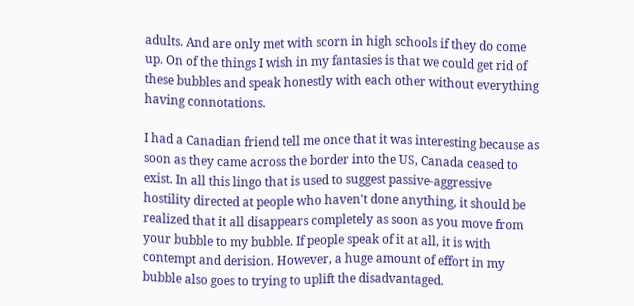adults. And are only met with scorn in high schools if they do come up. On of the things I wish in my fantasies is that we could get rid of these bubbles and speak honestly with each other without everything having connotations.

I had a Canadian friend tell me once that it was interesting because as soon as they came across the border into the US, Canada ceased to exist. In all this lingo that is used to suggest passive-aggressive hostility directed at people who haven't done anything, it should be realized that it all disappears completely as soon as you move from your bubble to my bubble. If people speak of it at all, it is with contempt and derision. However, a huge amount of effort in my bubble also goes to trying to uplift the disadvantaged.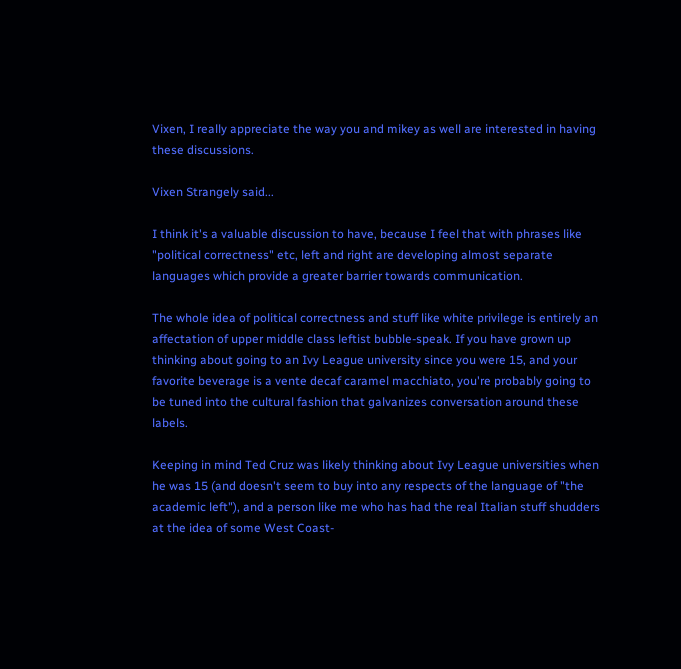Vixen, I really appreciate the way you and mikey as well are interested in having these discussions.

Vixen Strangely said...

I think it's a valuable discussion to have, because I feel that with phrases like "political correctness" etc, left and right are developing almost separate languages which provide a greater barrier towards communication.

The whole idea of political correctness and stuff like white privilege is entirely an affectation of upper middle class leftist bubble-speak. If you have grown up thinking about going to an Ivy League university since you were 15, and your favorite beverage is a vente decaf caramel macchiato, you're probably going to be tuned into the cultural fashion that galvanizes conversation around these labels.

Keeping in mind Ted Cruz was likely thinking about Ivy League universities when he was 15 (and doesn't seem to buy into any respects of the language of "the academic left"), and a person like me who has had the real Italian stuff shudders at the idea of some West Coast-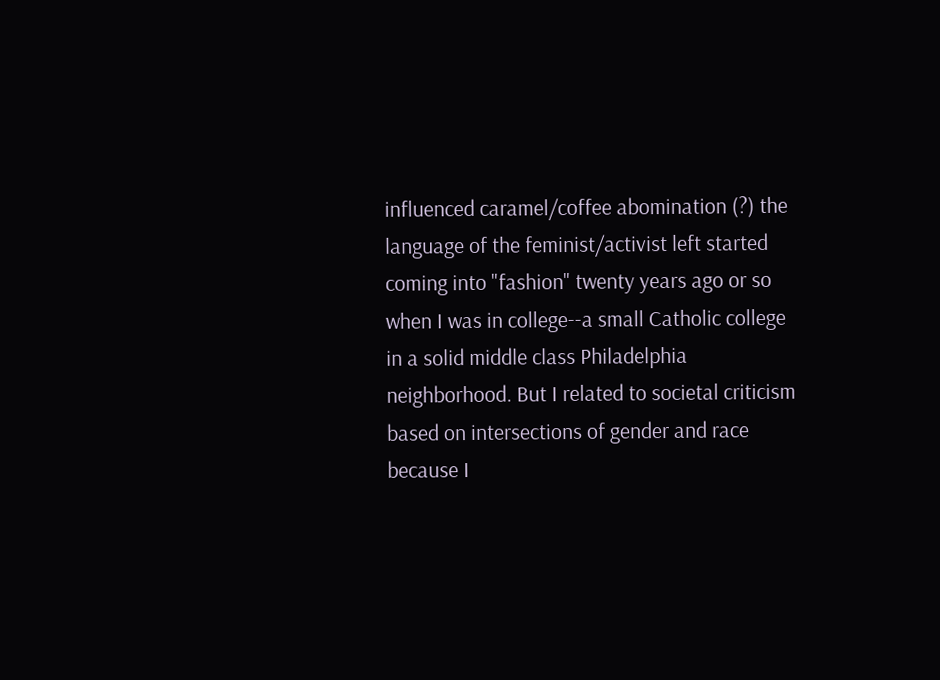influenced caramel/coffee abomination (?) the language of the feminist/activist left started coming into "fashion" twenty years ago or so when I was in college--a small Catholic college in a solid middle class Philadelphia neighborhood. But I related to societal criticism based on intersections of gender and race because I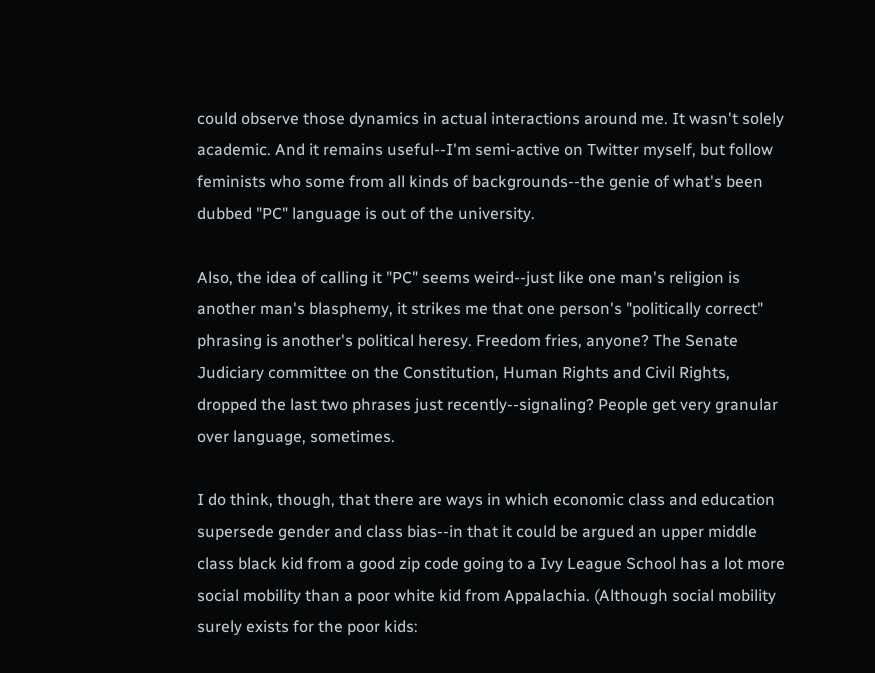could observe those dynamics in actual interactions around me. It wasn't solely academic. And it remains useful--I'm semi-active on Twitter myself, but follow feminists who some from all kinds of backgrounds--the genie of what's been dubbed "PC" language is out of the university.

Also, the idea of calling it "PC" seems weird--just like one man's religion is another man's blasphemy, it strikes me that one person's "politically correct" phrasing is another's political heresy. Freedom fries, anyone? The Senate Judiciary committee on the Constitution, Human Rights and Civil Rights, dropped the last two phrases just recently--signaling? People get very granular over language, sometimes.

I do think, though, that there are ways in which economic class and education supersede gender and class bias--in that it could be argued an upper middle class black kid from a good zip code going to a Ivy League School has a lot more social mobility than a poor white kid from Appalachia. (Although social mobility surely exists for the poor kids: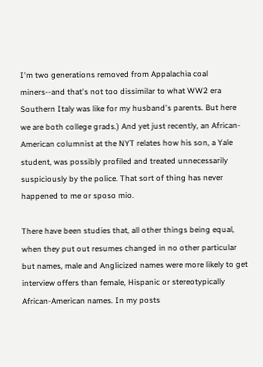I'm two generations removed from Appalachia coal miners--and that's not too dissimilar to what WW2 era Southern Italy was like for my husband's parents. But here we are both college grads.) And yet just recently, an African-American columnist at the NYT relates how his son, a Yale student, was possibly profiled and treated unnecessarily suspiciously by the police. That sort of thing has never happened to me or sposo mio.

There have been studies that, all other things being equal, when they put out resumes changed in no other particular but names, male and Anglicized names were more likely to get interview offers than female, Hispanic or stereotypically African-American names. In my posts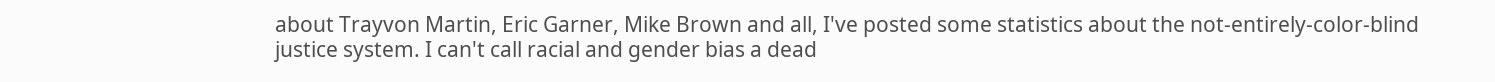about Trayvon Martin, Eric Garner, Mike Brown and all, I've posted some statistics about the not-entirely-color-blind justice system. I can't call racial and gender bias a dead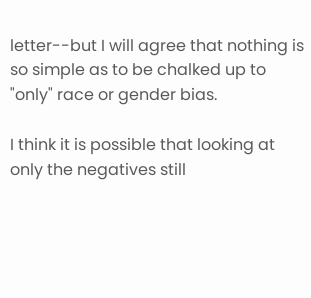letter--but I will agree that nothing is so simple as to be chalked up to "only" race or gender bias.

I think it is possible that looking at only the negatives still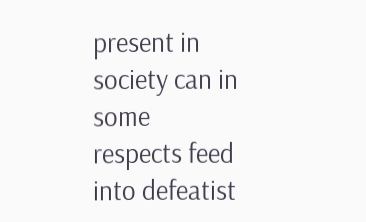present in society can in some respects feed into defeatist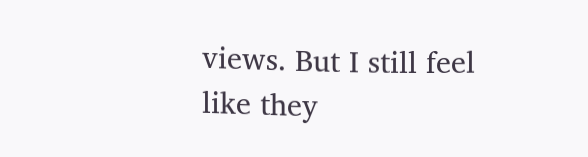views. But I still feel like they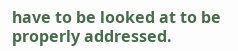have to be looked at to be properly addressed.